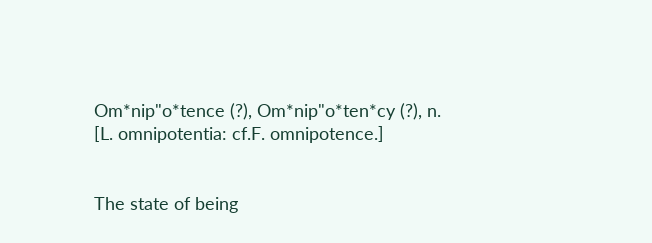Om*nip"o*tence (?), Om*nip"o*ten*cy (?), n. [L. omnipotentia: cf.F. omnipotence.]


The state of being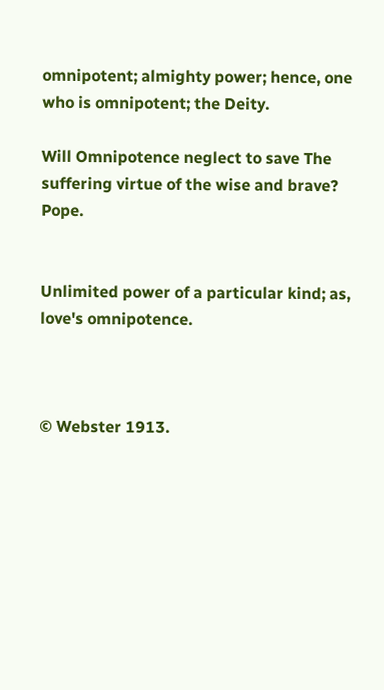omnipotent; almighty power; hence, one who is omnipotent; the Deity.

Will Omnipotence neglect to save The suffering virtue of the wise and brave? Pope.


Unlimited power of a particular kind; as, love's omnipotence.



© Webster 1913.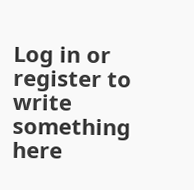Log in or register to write something here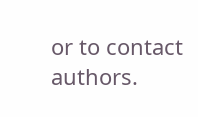or to contact authors.